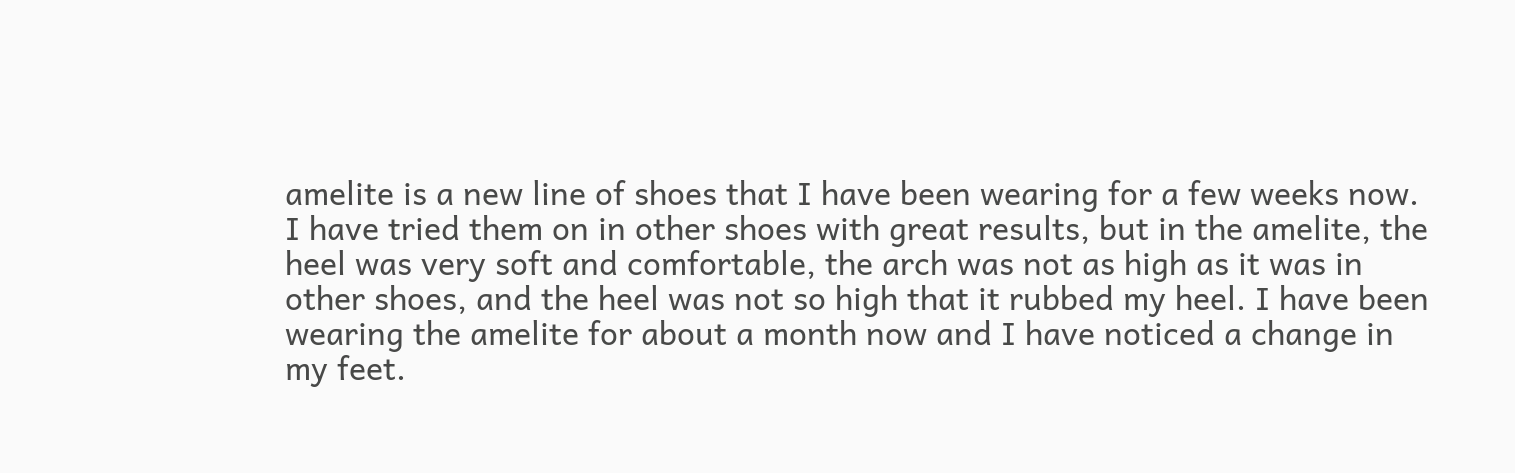amelite is a new line of shoes that I have been wearing for a few weeks now. I have tried them on in other shoes with great results, but in the amelite, the heel was very soft and comfortable, the arch was not as high as it was in other shoes, and the heel was not so high that it rubbed my heel. I have been wearing the amelite for about a month now and I have noticed a change in my feet.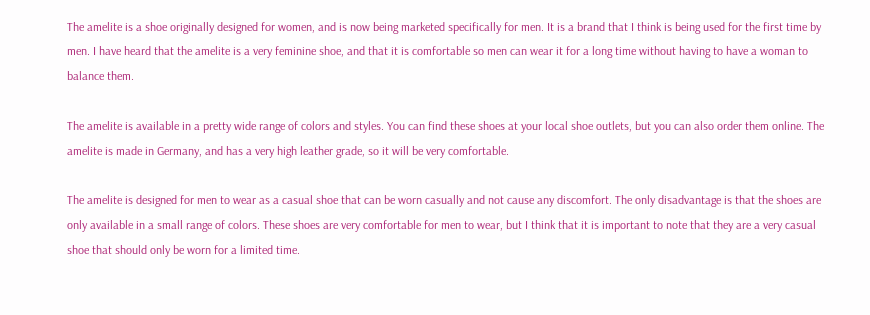The amelite is a shoe originally designed for women, and is now being marketed specifically for men. It is a brand that I think is being used for the first time by men. I have heard that the amelite is a very feminine shoe, and that it is comfortable so men can wear it for a long time without having to have a woman to balance them.

The amelite is available in a pretty wide range of colors and styles. You can find these shoes at your local shoe outlets, but you can also order them online. The amelite is made in Germany, and has a very high leather grade, so it will be very comfortable.

The amelite is designed for men to wear as a casual shoe that can be worn casually and not cause any discomfort. The only disadvantage is that the shoes are only available in a small range of colors. These shoes are very comfortable for men to wear, but I think that it is important to note that they are a very casual shoe that should only be worn for a limited time.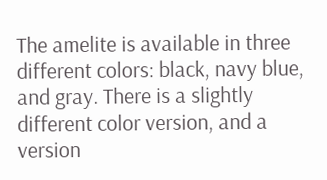The amelite is available in three different colors: black, navy blue, and gray. There is a slightly different color version, and a version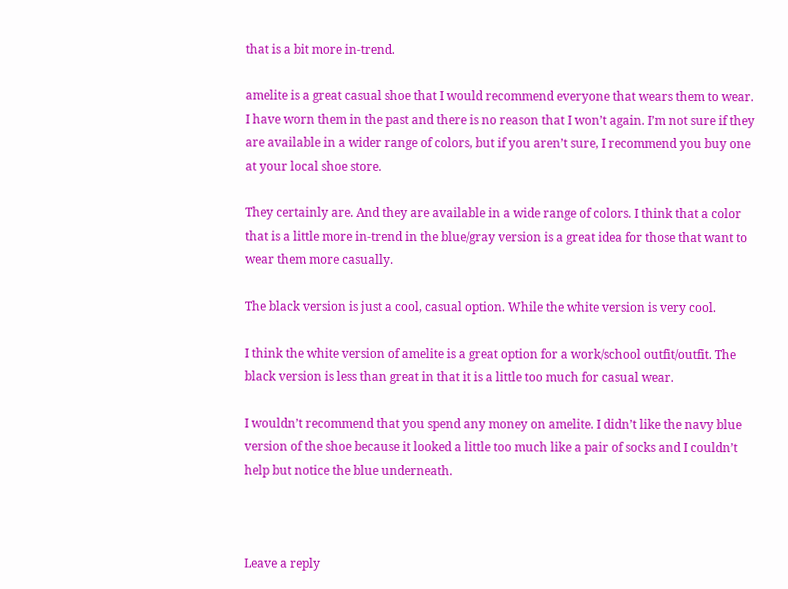that is a bit more in-trend.

amelite is a great casual shoe that I would recommend everyone that wears them to wear. I have worn them in the past and there is no reason that I won’t again. I’m not sure if they are available in a wider range of colors, but if you aren’t sure, I recommend you buy one at your local shoe store.

They certainly are. And they are available in a wide range of colors. I think that a color that is a little more in-trend in the blue/gray version is a great idea for those that want to wear them more casually.

The black version is just a cool, casual option. While the white version is very cool.

I think the white version of amelite is a great option for a work/school outfit/outfit. The black version is less than great in that it is a little too much for casual wear.

I wouldn’t recommend that you spend any money on amelite. I didn’t like the navy blue version of the shoe because it looked a little too much like a pair of socks and I couldn’t help but notice the blue underneath.



Leave a reply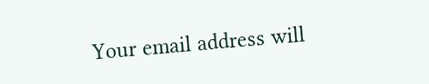Your email address will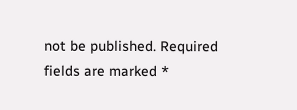not be published. Required fields are marked *